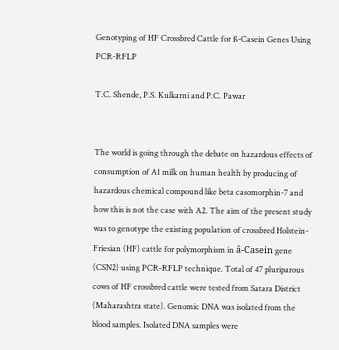Genotyping of HF Crossbred Cattle for ß-Casein Genes Using PCR-RFLP

T.C. Shende, P.S. Kulkarni and P.C. Pawar


The world is going through the debate on hazardous effects of consumption of A1 milk on human health by producing of hazardous chemical compound like beta casomorphin-7 and how this is not the case with A2. The aim of the present study was to genotype the existing population of crossbred Holstein-Friesian (HF) cattle for polymorphism in â-Casein gene (CSN2) using PCR-RFLP technique. Total of 47 pluriparous cows of HF crossbred cattle were tested from Satara District (Maharashtra state). Genomic DNA was isolated from the blood samples. Isolated DNA samples were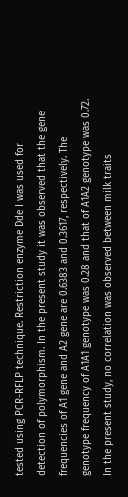tested using PCR-RFLP technique. Restriction enzyme Dde I was used for detection of polymorphism. In the present study it was observed that the gene frequencies of A1 gene and A2 gene are 0.6383 and 0.3617, respectively. The genotype frequency of A1A1 genotype was 0.28 and that of A1A2 genotype was 0.72. In the present study, no correlation was observed between milk traits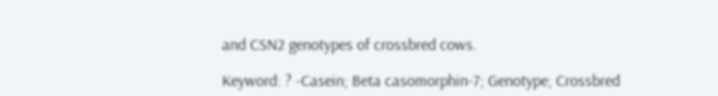and CSN2 genotypes of crossbred cows.

Keyword: ? -Casein; Beta casomorphin-7; Genotype; Crossbred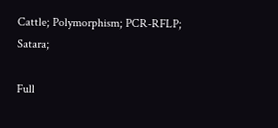Cattle; Polymorphism; PCR-RFLP; Satara;

Full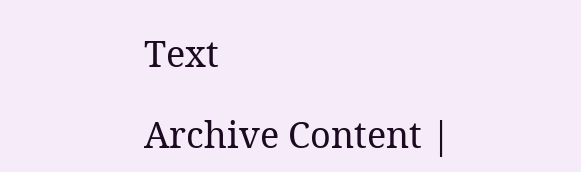Text

Archive Content |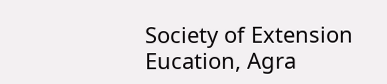Society of Extension Eucation, Agra